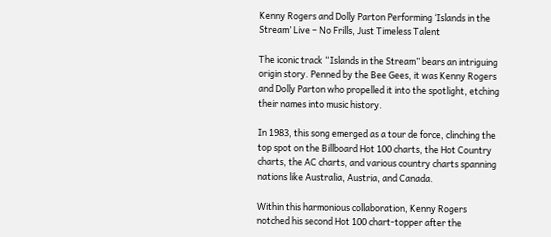Kenny Rogers and Dolly Parton Performing ‘Islands in the Stream’ Live – No Frills, Just Timeless Talent

The iconic track “Islands in the Stream” bears an intriguing origin story. Penned by the Bee Gees, it was Kenny Rogers and Dolly Parton who propelled it into the spotlight, etching their names into music history.

In 1983, this song emerged as a tour de force, clinching the top spot on the Billboard Hot 100 charts, the Hot Country charts, the AC charts, and various country charts spanning nations like Australia, Austria, and Canada.

Within this harmonious collaboration, Kenny Rogers notched his second Hot 100 chart-topper after the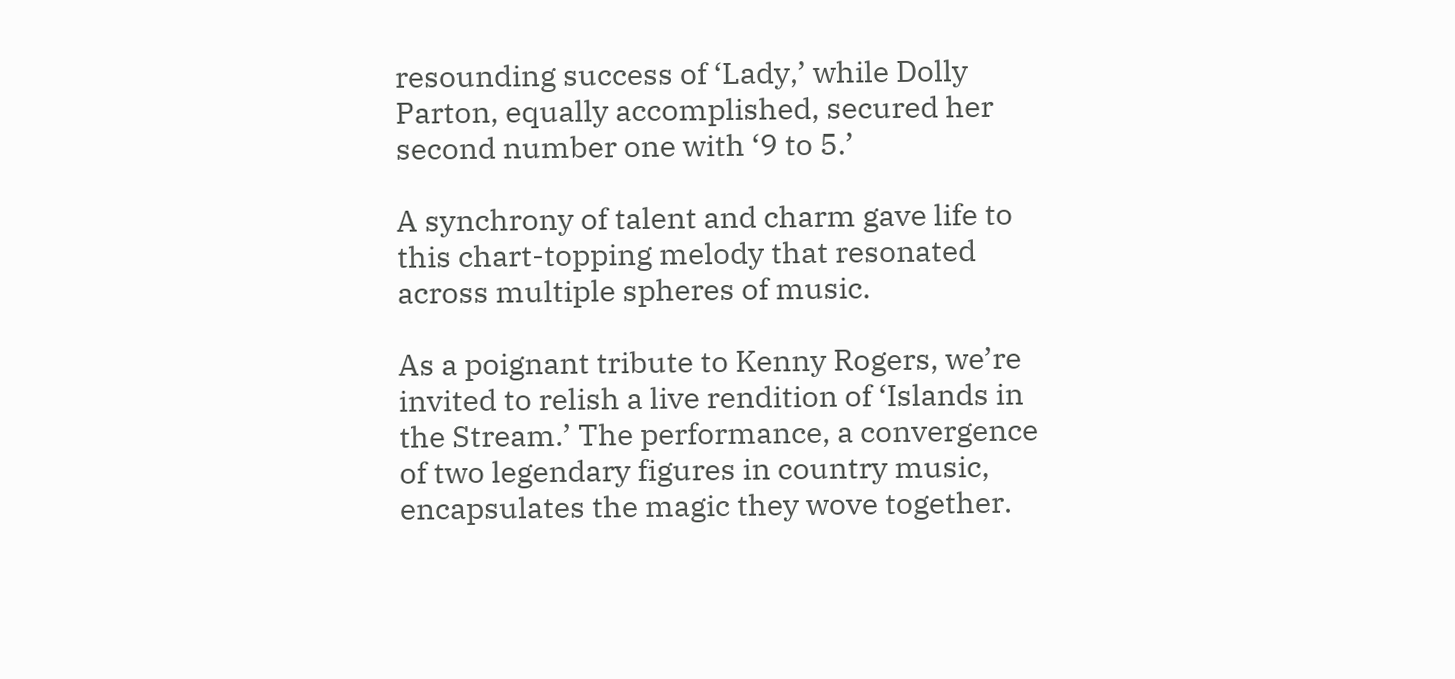resounding success of ‘Lady,’ while Dolly Parton, equally accomplished, secured her second number one with ‘9 to 5.’

A synchrony of talent and charm gave life to this chart-topping melody that resonated across multiple spheres of music.

As a poignant tribute to Kenny Rogers, we’re invited to relish a live rendition of ‘Islands in the Stream.’ The performance, a convergence of two legendary figures in country music, encapsulates the magic they wove together.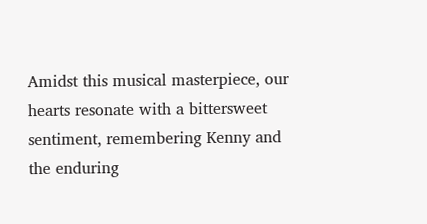Amidst this musical masterpiece, our hearts resonate with a bittersweet sentiment, remembering Kenny and the enduring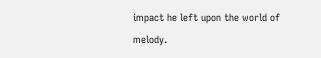impact he left upon the world of melody.